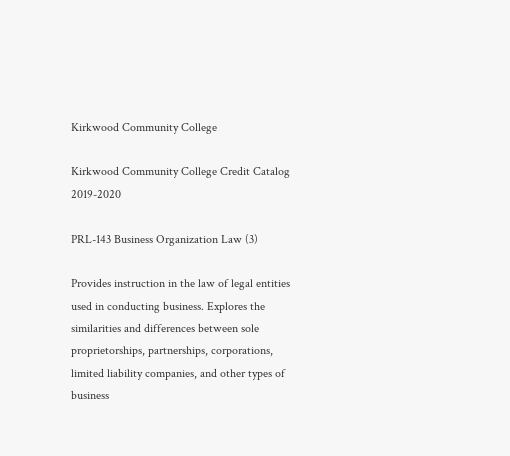Kirkwood Community College

Kirkwood Community College Credit Catalog 2019-2020

PRL-143 Business Organization Law (3)

Provides instruction in the law of legal entities used in conducting business. Explores the similarities and differences between sole proprietorships, partnerships, corporations, limited liability companies, and other types of business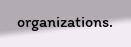organizations.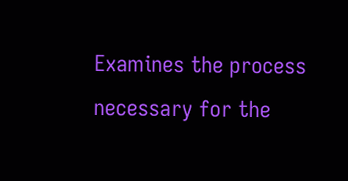Examines the process necessary for the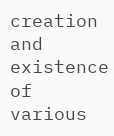creation and existence of various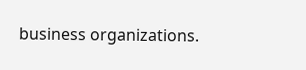business organizations.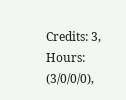Credits: 3, Hours: (3/0/0/0),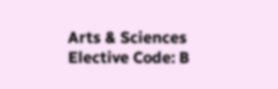Arts & Sciences Elective Code: B